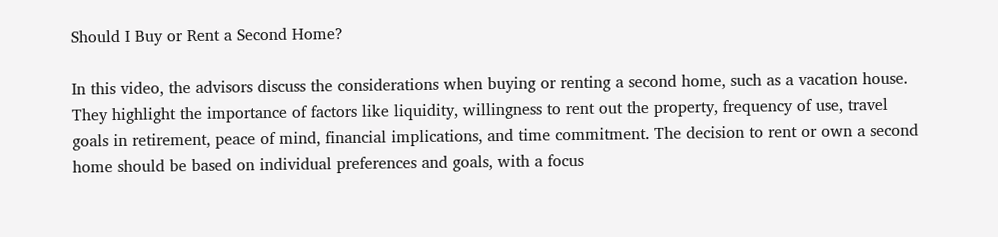Should I Buy or Rent a Second Home?

In this video, the advisors discuss the considerations when buying or renting a second home, such as a vacation house. They highlight the importance of factors like liquidity, willingness to rent out the property, frequency of use, travel goals in retirement, peace of mind, financial implications, and time commitment. The decision to rent or own a second home should be based on individual preferences and goals, with a focus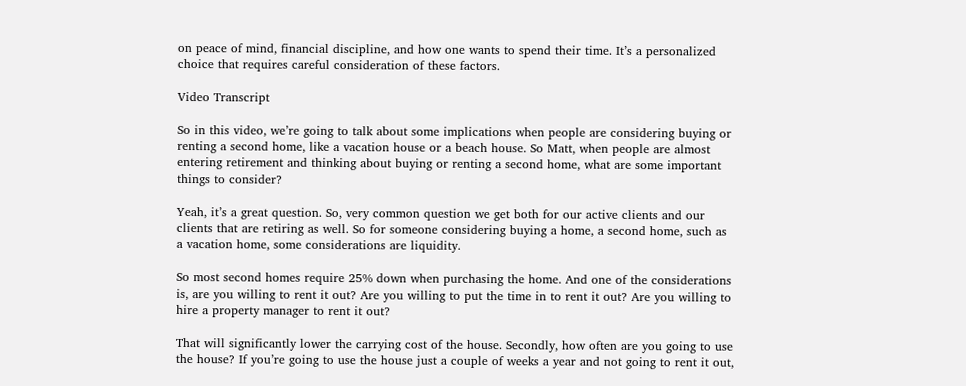on peace of mind, financial discipline, and how one wants to spend their time. It’s a personalized choice that requires careful consideration of these factors.

Video Transcript

So in this video, we’re going to talk about some implications when people are considering buying or renting a second home, like a vacation house or a beach house. So Matt, when people are almost entering retirement and thinking about buying or renting a second home, what are some important things to consider?

Yeah, it’s a great question. So, very common question we get both for our active clients and our clients that are retiring as well. So for someone considering buying a home, a second home, such as a vacation home, some considerations are liquidity.

So most second homes require 25% down when purchasing the home. And one of the considerations is, are you willing to rent it out? Are you willing to put the time in to rent it out? Are you willing to hire a property manager to rent it out?

That will significantly lower the carrying cost of the house. Secondly, how often are you going to use the house? If you’re going to use the house just a couple of weeks a year and not going to rent it out,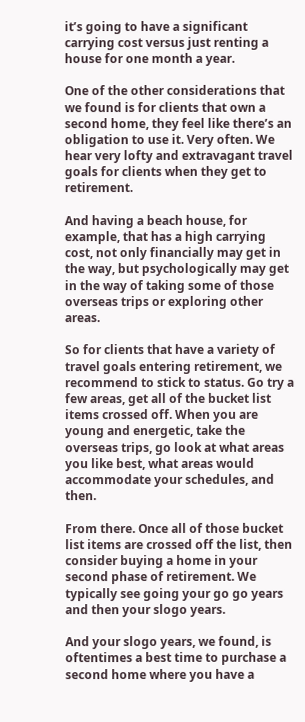it’s going to have a significant carrying cost versus just renting a house for one month a year.

One of the other considerations that we found is for clients that own a second home, they feel like there’s an obligation to use it. Very often. We hear very lofty and extravagant travel goals for clients when they get to retirement.

And having a beach house, for example, that has a high carrying cost, not only financially may get in the way, but psychologically may get in the way of taking some of those overseas trips or exploring other areas.

So for clients that have a variety of travel goals entering retirement, we recommend to stick to status. Go try a few areas, get all of the bucket list items crossed off. When you are young and energetic, take the overseas trips, go look at what areas you like best, what areas would accommodate your schedules, and then.

From there. Once all of those bucket list items are crossed off the list, then consider buying a home in your second phase of retirement. We typically see going your go go years and then your slogo years.

And your slogo years, we found, is oftentimes a best time to purchase a second home where you have a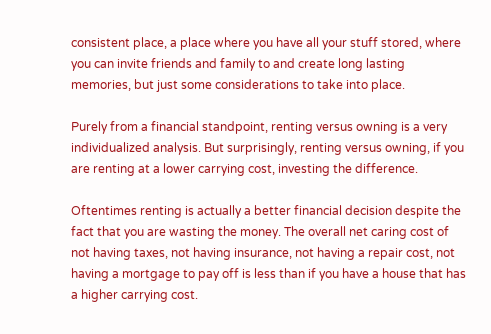consistent place, a place where you have all your stuff stored, where you can invite friends and family to and create long lasting memories, but just some considerations to take into place.

Purely from a financial standpoint, renting versus owning is a very individualized analysis. But surprisingly, renting versus owning, if you are renting at a lower carrying cost, investing the difference.

Oftentimes renting is actually a better financial decision despite the fact that you are wasting the money. The overall net caring cost of not having taxes, not having insurance, not having a repair cost, not having a mortgage to pay off is less than if you have a house that has a higher carrying cost.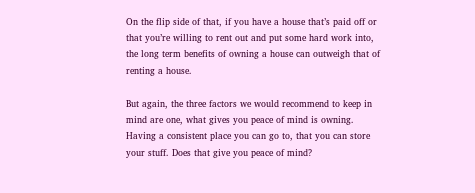On the flip side of that, if you have a house that’s paid off or that you’re willing to rent out and put some hard work into, the long term benefits of owning a house can outweigh that of renting a house.

But again, the three factors we would recommend to keep in mind are one, what gives you peace of mind is owning. Having a consistent place you can go to, that you can store your stuff. Does that give you peace of mind?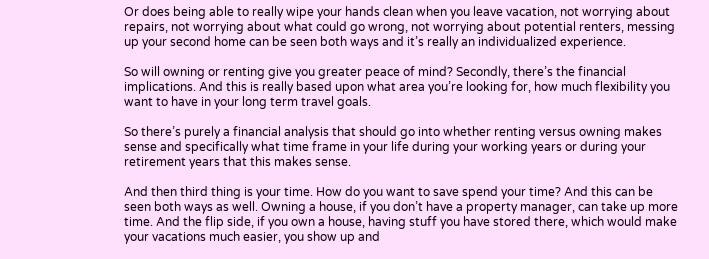Or does being able to really wipe your hands clean when you leave vacation, not worrying about repairs, not worrying about what could go wrong, not worrying about potential renters, messing up your second home can be seen both ways and it’s really an individualized experience.

So will owning or renting give you greater peace of mind? Secondly, there’s the financial implications. And this is really based upon what area you’re looking for, how much flexibility you want to have in your long term travel goals.

So there’s purely a financial analysis that should go into whether renting versus owning makes sense and specifically what time frame in your life during your working years or during your retirement years that this makes sense.

And then third thing is your time. How do you want to save spend your time? And this can be seen both ways as well. Owning a house, if you don’t have a property manager, can take up more time. And the flip side, if you own a house, having stuff you have stored there, which would make your vacations much easier, you show up and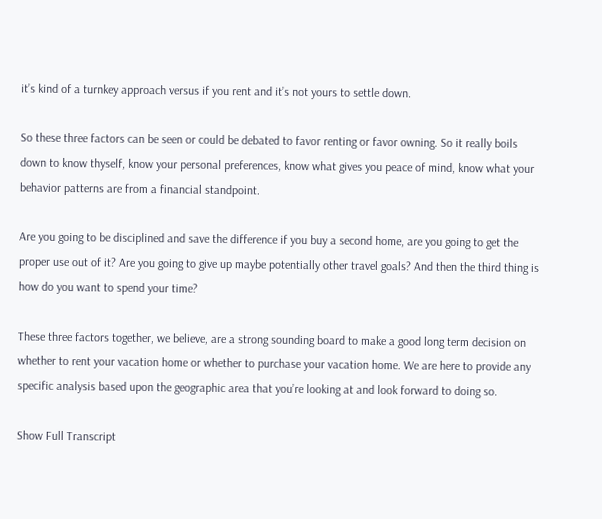it’s kind of a turnkey approach versus if you rent and it’s not yours to settle down.

So these three factors can be seen or could be debated to favor renting or favor owning. So it really boils down to know thyself, know your personal preferences, know what gives you peace of mind, know what your behavior patterns are from a financial standpoint.

Are you going to be disciplined and save the difference if you buy a second home, are you going to get the proper use out of it? Are you going to give up maybe potentially other travel goals? And then the third thing is how do you want to spend your time?

These three factors together, we believe, are a strong sounding board to make a good long term decision on whether to rent your vacation home or whether to purchase your vacation home. We are here to provide any specific analysis based upon the geographic area that you’re looking at and look forward to doing so.

Show Full Transcript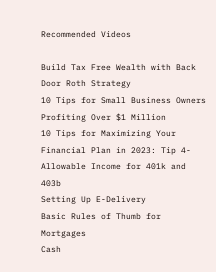Recommended Videos

Build Tax Free Wealth with Back Door Roth Strategy
10 Tips for Small Business Owners Profiting Over $1 Million
10 Tips for Maximizing Your Financial Plan in 2023: Tip 4- Allowable Income for 401k and 403b
Setting Up E-Delivery
Basic Rules of Thumb for Mortgages
Cash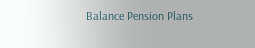Balance Pension Plans